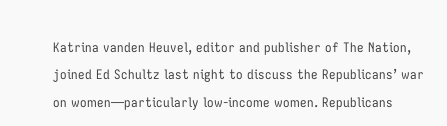Katrina vanden Heuvel, editor and publisher of The Nation, joined Ed Schultz last night to discuss the Republicans’ war on women—particularly low-income women. Republicans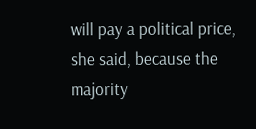will pay a political price, she said, because the majority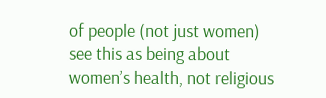of people (not just women) see this as being about women’s health, not religious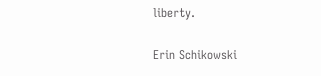liberty.

Erin Schikowski